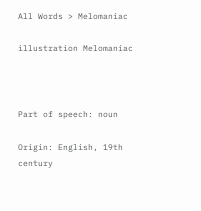All Words > Melomaniac

illustration Melomaniac



Part of speech: noun

Origin: English, 19th century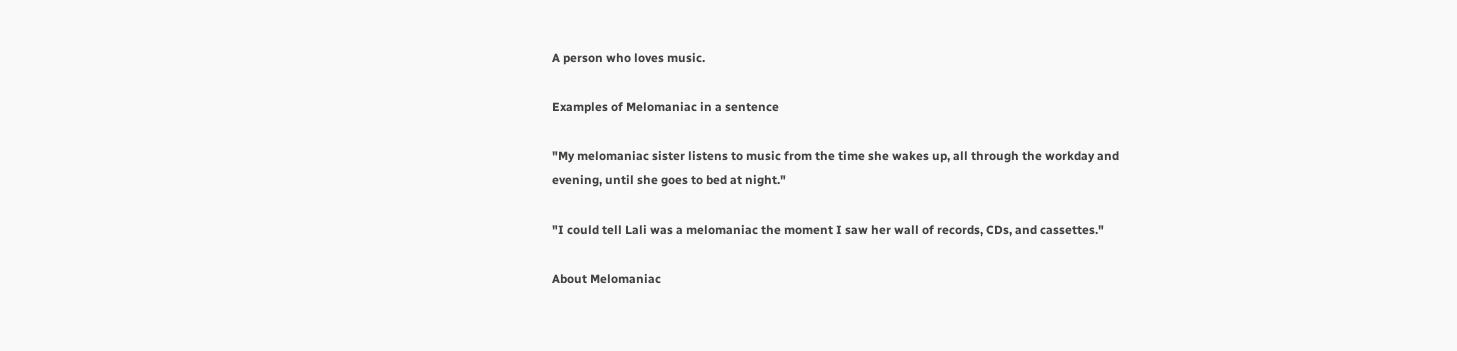A person who loves music.

Examples of Melomaniac in a sentence

"My melomaniac sister listens to music from the time she wakes up, all through the workday and evening, until she goes to bed at night."

"I could tell Lali was a melomaniac the moment I saw her wall of records, CDs, and cassettes."

About Melomaniac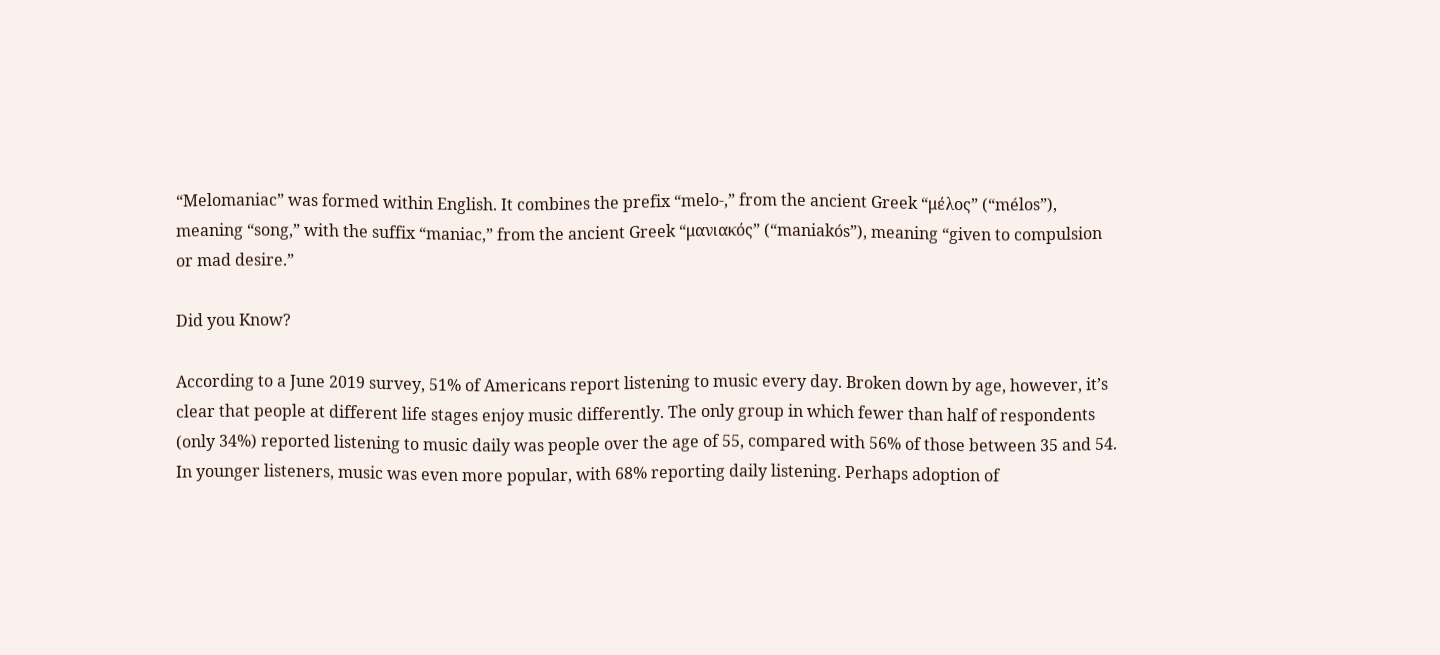“Melomaniac” was formed within English. It combines the prefix “melo-,” from the ancient Greek “μέλος” (“mélos”), meaning “song,” with the suffix “maniac,” from the ancient Greek “μανιακός” (“maniakós”), meaning “given to compulsion or mad desire.”

Did you Know?

According to a June 2019 survey, 51% of Americans report listening to music every day. Broken down by age, however, it’s clear that people at different life stages enjoy music differently. The only group in which fewer than half of respondents (only 34%) reported listening to music daily was people over the age of 55, compared with 56% of those between 35 and 54. In younger listeners, music was even more popular, with 68% reporting daily listening. Perhaps adoption of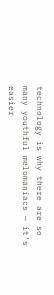technology is why there are so many youthful melomaniacs — it’s easier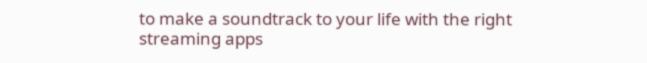to make a soundtrack to your life with the right streaming apps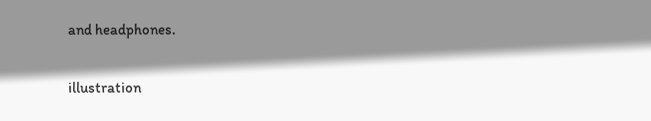and headphones.

illustration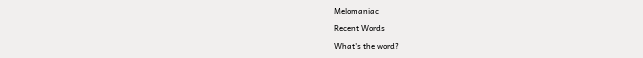Melomaniac

Recent Words

What's the word?